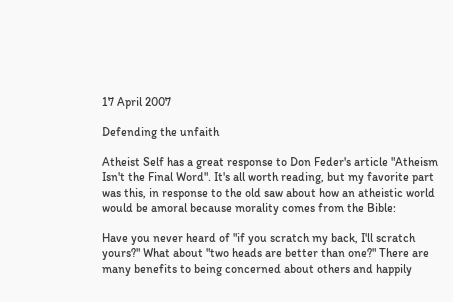17 April 2007

Defending the unfaith

Atheist Self has a great response to Don Feder's article "Atheism Isn't the Final Word". It's all worth reading, but my favorite part was this, in response to the old saw about how an atheistic world would be amoral because morality comes from the Bible:

Have you never heard of "if you scratch my back, I'll scratch yours?" What about "two heads are better than one?" There are many benefits to being concerned about others and happily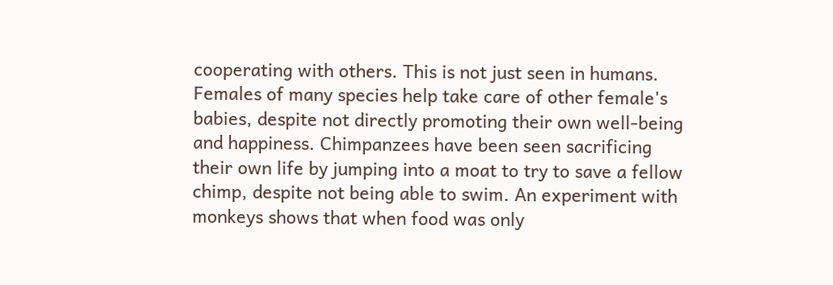cooperating with others. This is not just seen in humans. Females of many species help take care of other female's babies, despite not directly promoting their own well-being and happiness. Chimpanzees have been seen sacrificing their own life by jumping into a moat to try to save a fellow chimp, despite not being able to swim. An experiment with monkeys shows that when food was only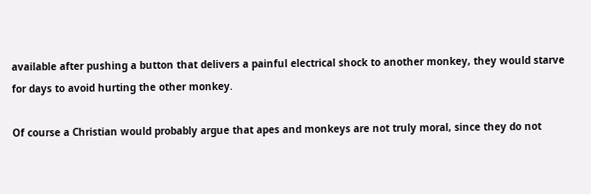available after pushing a button that delivers a painful electrical shock to another monkey, they would starve for days to avoid hurting the other monkey.

Of course a Christian would probably argue that apes and monkeys are not truly moral, since they do not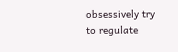obsessively try to regulate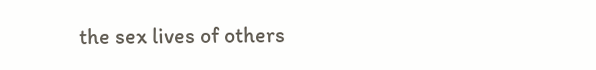the sex lives of others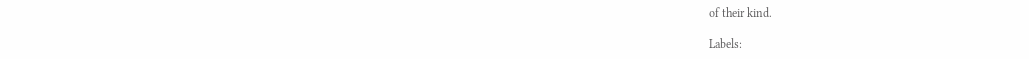of their kind.

Labels: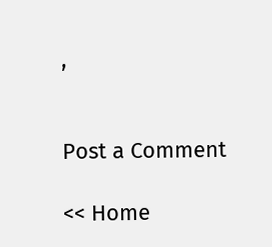,


Post a Comment

<< Home